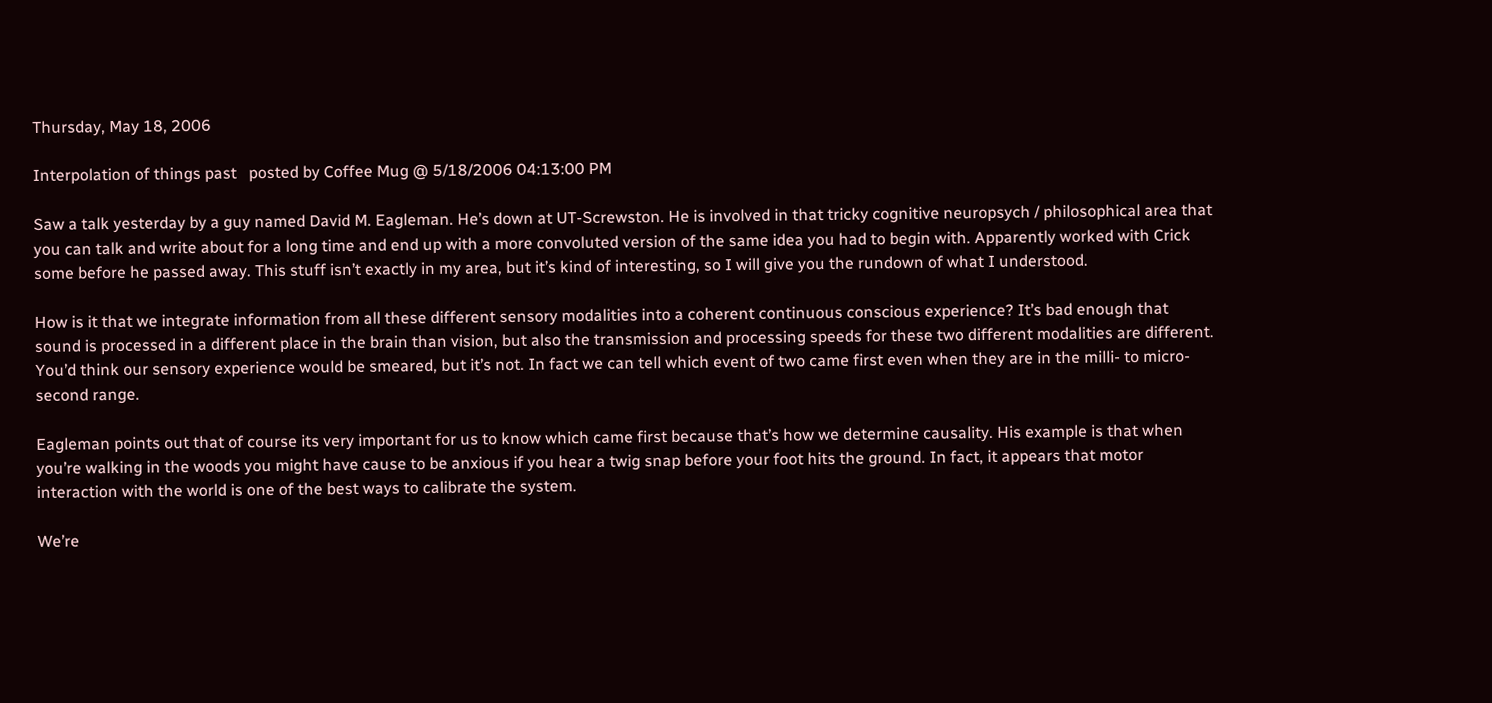Thursday, May 18, 2006

Interpolation of things past   posted by Coffee Mug @ 5/18/2006 04:13:00 PM

Saw a talk yesterday by a guy named David M. Eagleman. He’s down at UT-Screwston. He is involved in that tricky cognitive neuropsych / philosophical area that you can talk and write about for a long time and end up with a more convoluted version of the same idea you had to begin with. Apparently worked with Crick some before he passed away. This stuff isn’t exactly in my area, but it’s kind of interesting, so I will give you the rundown of what I understood.

How is it that we integrate information from all these different sensory modalities into a coherent continuous conscious experience? It’s bad enough that sound is processed in a different place in the brain than vision, but also the transmission and processing speeds for these two different modalities are different. You’d think our sensory experience would be smeared, but it’s not. In fact we can tell which event of two came first even when they are in the milli- to micro-second range.

Eagleman points out that of course its very important for us to know which came first because that’s how we determine causality. His example is that when you’re walking in the woods you might have cause to be anxious if you hear a twig snap before your foot hits the ground. In fact, it appears that motor interaction with the world is one of the best ways to calibrate the system.

We’re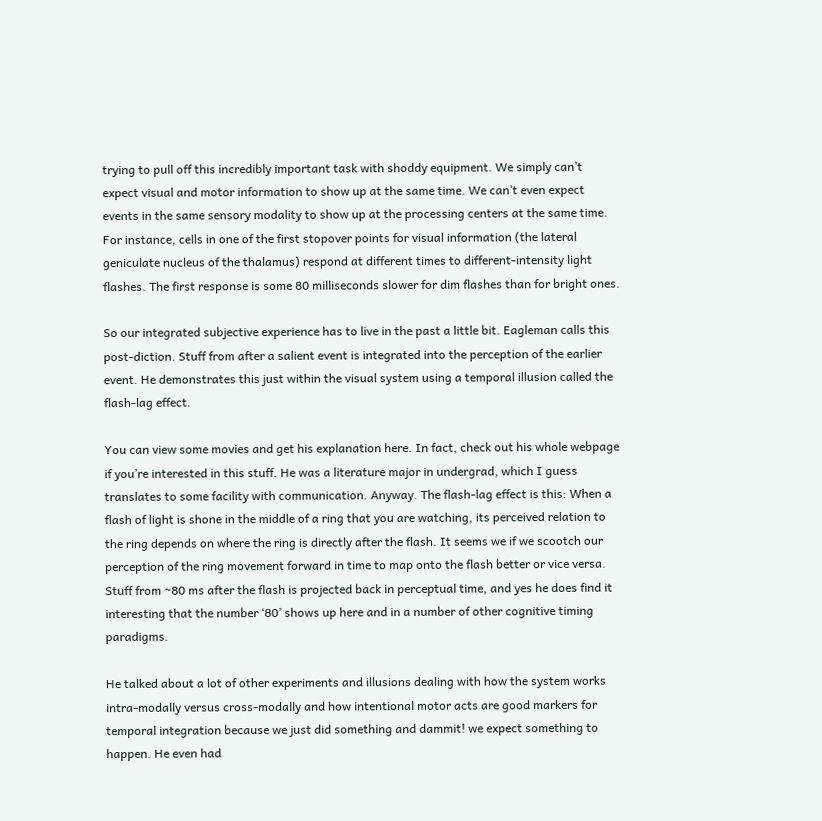trying to pull off this incredibly important task with shoddy equipment. We simply can’t expect visual and motor information to show up at the same time. We can’t even expect events in the same sensory modality to show up at the processing centers at the same time. For instance, cells in one of the first stopover points for visual information (the lateral geniculate nucleus of the thalamus) respond at different times to different-intensity light flashes. The first response is some 80 milliseconds slower for dim flashes than for bright ones.

So our integrated subjective experience has to live in the past a little bit. Eagleman calls this post-diction. Stuff from after a salient event is integrated into the perception of the earlier event. He demonstrates this just within the visual system using a temporal illusion called the flash-lag effect.

You can view some movies and get his explanation here. In fact, check out his whole webpage if you’re interested in this stuff. He was a literature major in undergrad, which I guess translates to some facility with communication. Anyway. The flash-lag effect is this: When a flash of light is shone in the middle of a ring that you are watching, its perceived relation to the ring depends on where the ring is directly after the flash. It seems we if we scootch our perception of the ring movement forward in time to map onto the flash better or vice versa. Stuff from ~80 ms after the flash is projected back in perceptual time, and yes he does find it interesting that the number ‘80’ shows up here and in a number of other cognitive timing paradigms.

He talked about a lot of other experiments and illusions dealing with how the system works intra-modally versus cross-modally and how intentional motor acts are good markers for temporal integration because we just did something and dammit! we expect something to happen. He even had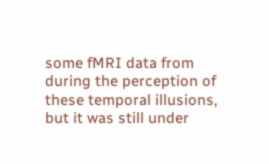some fMRI data from during the perception of these temporal illusions, but it was still under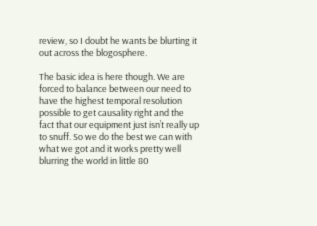review, so I doubt he wants be blurting it out across the blogosphere.

The basic idea is here though. We are forced to balance between our need to have the highest temporal resolution possible to get causality right and the fact that our equipment just isn’t really up to snuff. So we do the best we can with what we got and it works pretty well blurring the world in little 80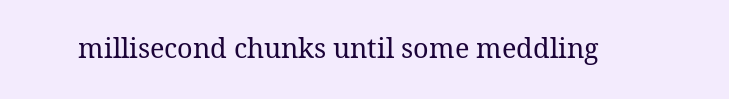millisecond chunks until some meddling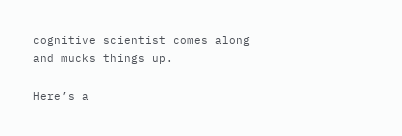cognitive scientist comes along and mucks things up.

Here’s a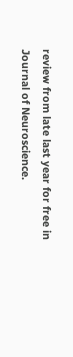review from late last year for free in Journal of Neuroscience.